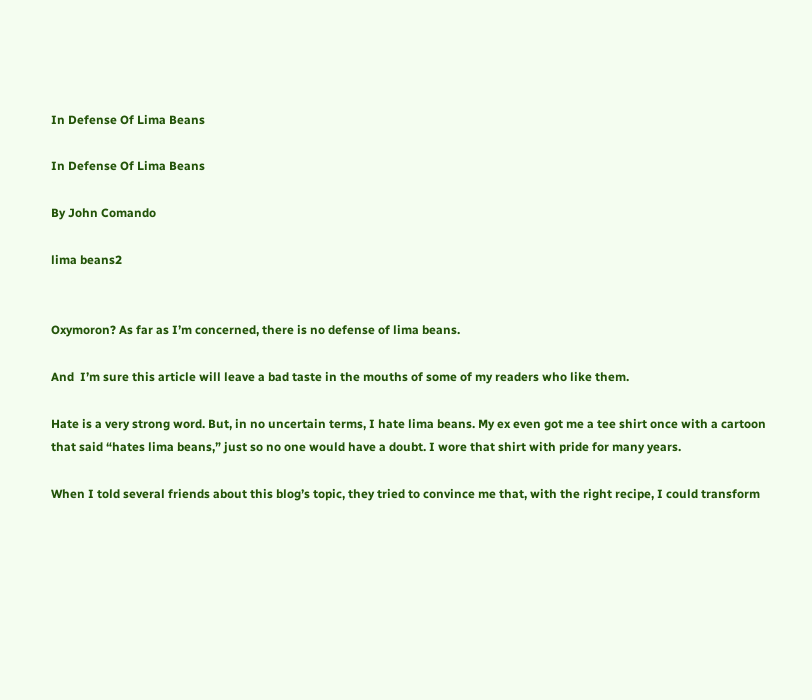In Defense Of Lima Beans

In Defense Of Lima Beans

By John Comando

lima beans2


Oxymoron? As far as I’m concerned, there is no defense of lima beans.

And  I’m sure this article will leave a bad taste in the mouths of some of my readers who like them.

Hate is a very strong word. But, in no uncertain terms, I hate lima beans. My ex even got me a tee shirt once with a cartoon that said “hates lima beans,” just so no one would have a doubt. I wore that shirt with pride for many years.

When I told several friends about this blog’s topic, they tried to convince me that, with the right recipe, I could transform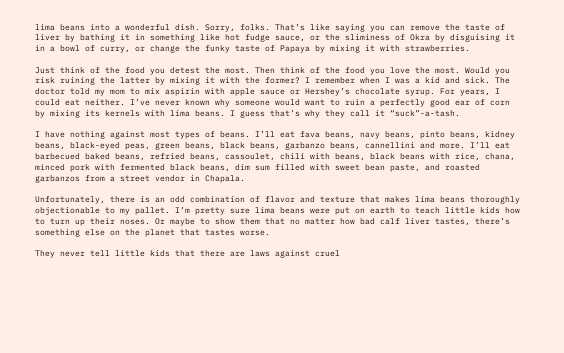lima beans into a wonderful dish. Sorry, folks. That’s like saying you can remove the taste of liver by bathing it in something like hot fudge sauce, or the sliminess of Okra by disguising it in a bowl of curry, or change the funky taste of Papaya by mixing it with strawberries.

Just think of the food you detest the most. Then think of the food you love the most. Would you risk ruining the latter by mixing it with the former? I remember when I was a kid and sick. The doctor told my mom to mix aspirin with apple sauce or Hershey’s chocolate syrup. For years, I could eat neither. I’ve never known why someone would want to ruin a perfectly good ear of corn by mixing its kernels with lima beans. I guess that’s why they call it “suck”-a-tash.

I have nothing against most types of beans. I’ll eat fava beans, navy beans, pinto beans, kidney beans, black-eyed peas, green beans, black beans, garbanzo beans, cannellini and more. I’ll eat barbecued baked beans, refried beans, cassoulet, chili with beans, black beans with rice, chana, minced pork with fermented black beans, dim sum filled with sweet bean paste, and roasted garbanzos from a street vendor in Chapala.

Unfortunately, there is an odd combination of flavor and texture that makes lima beans thoroughly objectionable to my pallet. I’m pretty sure lima beans were put on earth to teach little kids how to turn up their noses. Or maybe to show them that no matter how bad calf liver tastes, there’s something else on the planet that tastes worse.

They never tell little kids that there are laws against cruel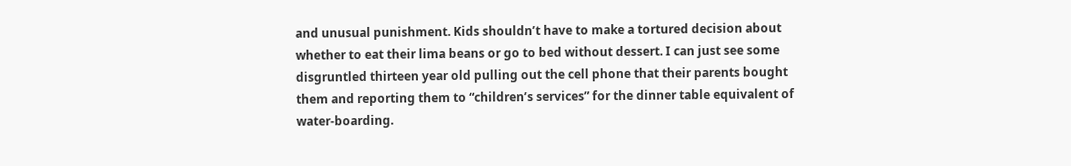and unusual punishment. Kids shouldn’t have to make a tortured decision about whether to eat their lima beans or go to bed without dessert. I can just see some disgruntled thirteen year old pulling out the cell phone that their parents bought them and reporting them to “children’s services” for the dinner table equivalent of water-boarding.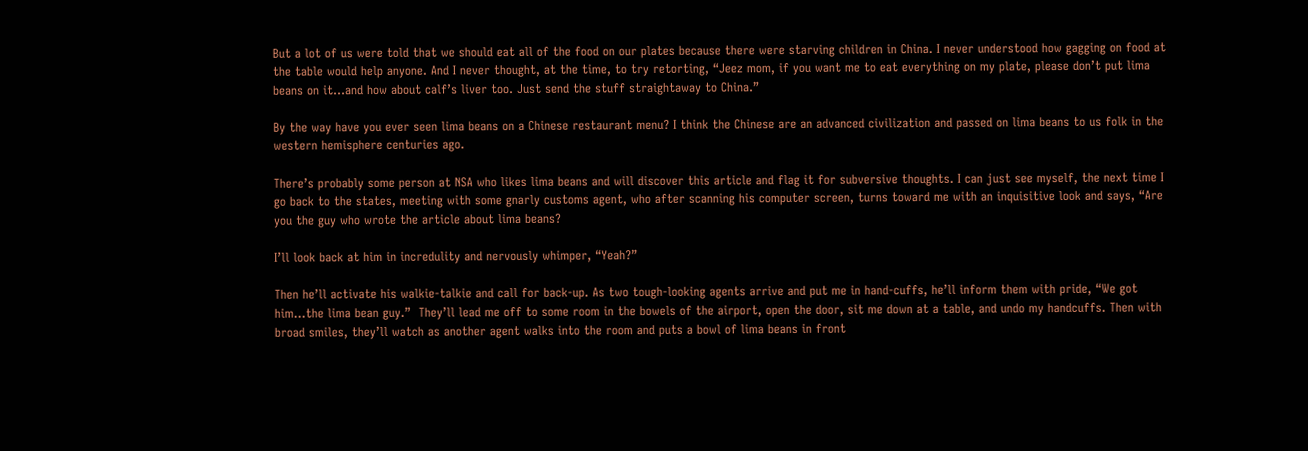But a lot of us were told that we should eat all of the food on our plates because there were starving children in China. I never understood how gagging on food at the table would help anyone. And I never thought, at the time, to try retorting, “Jeez mom, if you want me to eat everything on my plate, please don’t put lima beans on it…and how about calf’s liver too. Just send the stuff straightaway to China.”

By the way have you ever seen lima beans on a Chinese restaurant menu? I think the Chinese are an advanced civilization and passed on lima beans to us folk in the western hemisphere centuries ago.

There’s probably some person at NSA who likes lima beans and will discover this article and flag it for subversive thoughts. I can just see myself, the next time I go back to the states, meeting with some gnarly customs agent, who after scanning his computer screen, turns toward me with an inquisitive look and says, “Are you the guy who wrote the article about lima beans?

I’ll look back at him in incredulity and nervously whimper, “Yeah?”

Then he’ll activate his walkie-talkie and call for back-up. As two tough-looking agents arrive and put me in hand-cuffs, he’ll inform them with pride, “We got him…the lima bean guy.”  They’ll lead me off to some room in the bowels of the airport, open the door, sit me down at a table, and undo my handcuffs. Then with broad smiles, they’ll watch as another agent walks into the room and puts a bowl of lima beans in front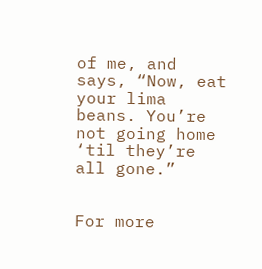of me, and says, “Now, eat your lima beans. You’re not going home ‘til they’re all gone.”


For more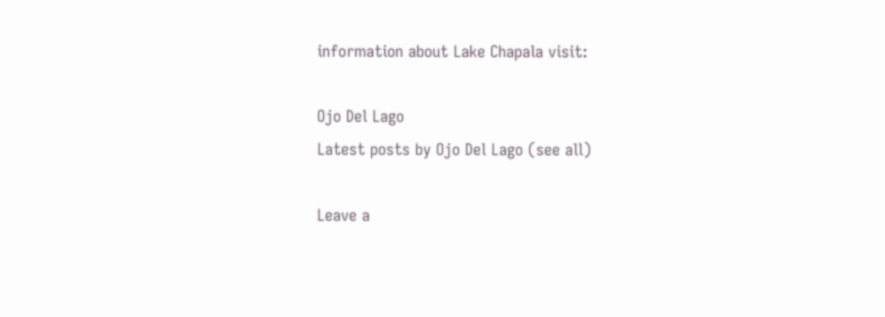information about Lake Chapala visit:

Ojo Del Lago
Latest posts by Ojo Del Lago (see all)

Leave a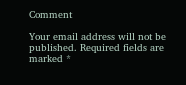Comment

Your email address will not be published. Required fields are marked *